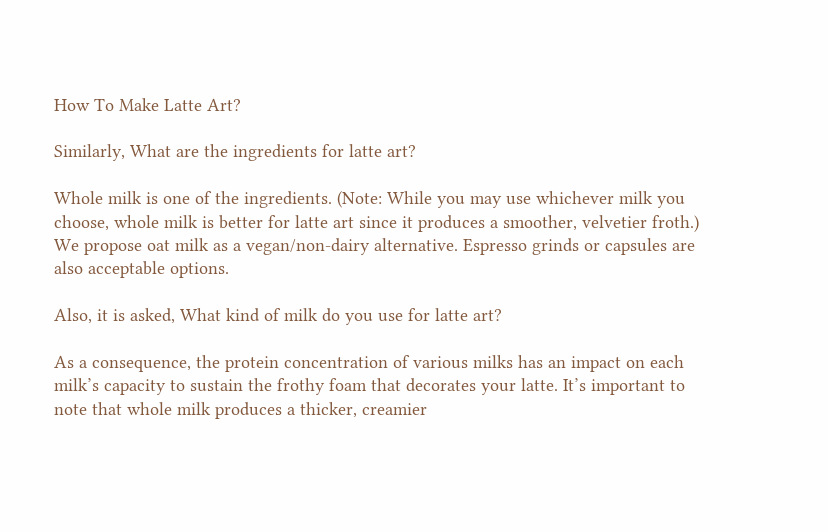How To Make Latte Art?

Similarly, What are the ingredients for latte art?

Whole milk is one of the ingredients. (Note: While you may use whichever milk you choose, whole milk is better for latte art since it produces a smoother, velvetier froth.) We propose oat milk as a vegan/non-dairy alternative. Espresso grinds or capsules are also acceptable options.

Also, it is asked, What kind of milk do you use for latte art?

As a consequence, the protein concentration of various milks has an impact on each milk’s capacity to sustain the frothy foam that decorates your latte. It’s important to note that whole milk produces a thicker, creamier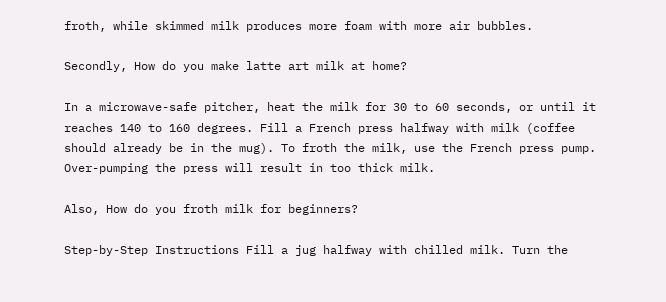froth, while skimmed milk produces more foam with more air bubbles.

Secondly, How do you make latte art milk at home?

In a microwave-safe pitcher, heat the milk for 30 to 60 seconds, or until it reaches 140 to 160 degrees. Fill a French press halfway with milk (coffee should already be in the mug). To froth the milk, use the French press pump. Over-pumping the press will result in too thick milk.

Also, How do you froth milk for beginners?

Step-by-Step Instructions Fill a jug halfway with chilled milk. Turn the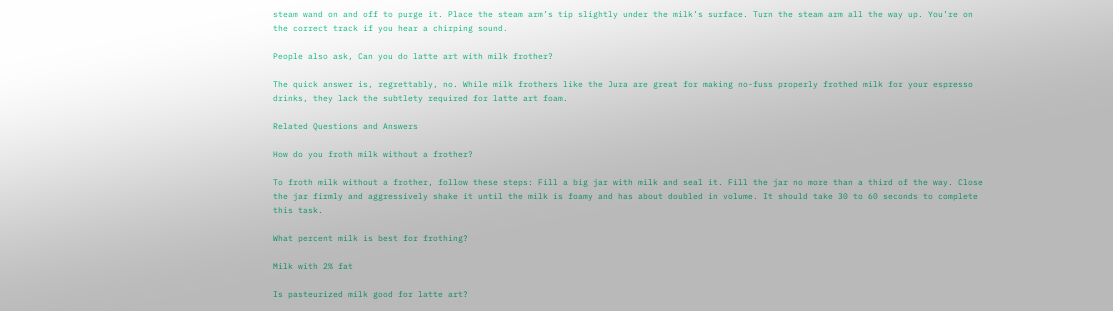steam wand on and off to purge it. Place the steam arm’s tip slightly under the milk’s surface. Turn the steam arm all the way up. You’re on the correct track if you hear a chirping sound.

People also ask, Can you do latte art with milk frother?

The quick answer is, regrettably, no. While milk frothers like the Jura are great for making no-fuss properly frothed milk for your espresso drinks, they lack the subtlety required for latte art foam.

Related Questions and Answers

How do you froth milk without a frother?

To froth milk without a frother, follow these steps: Fill a big jar with milk and seal it. Fill the jar no more than a third of the way. Close the jar firmly and aggressively shake it until the milk is foamy and has about doubled in volume. It should take 30 to 60 seconds to complete this task.

What percent milk is best for frothing?

Milk with 2% fat

Is pasteurized milk good for latte art?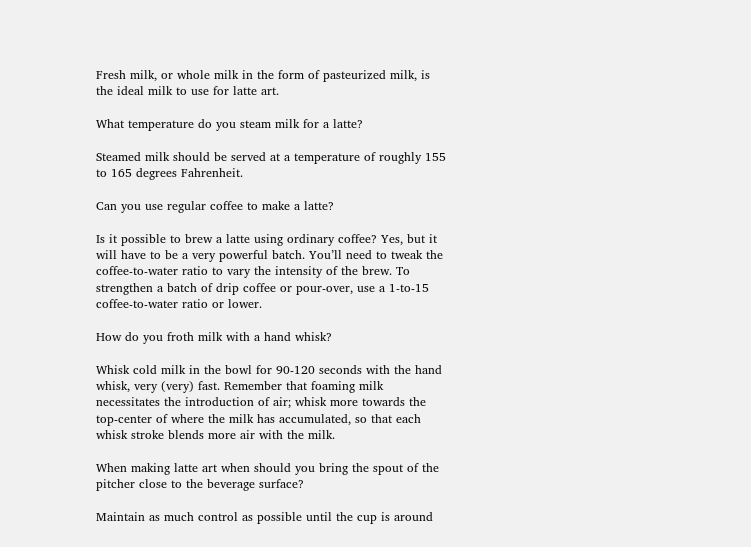Fresh milk, or whole milk in the form of pasteurized milk, is the ideal milk to use for latte art.

What temperature do you steam milk for a latte?

Steamed milk should be served at a temperature of roughly 155 to 165 degrees Fahrenheit.

Can you use regular coffee to make a latte?

Is it possible to brew a latte using ordinary coffee? Yes, but it will have to be a very powerful batch. You’ll need to tweak the coffee-to-water ratio to vary the intensity of the brew. To strengthen a batch of drip coffee or pour-over, use a 1-to-15 coffee-to-water ratio or lower.

How do you froth milk with a hand whisk?

Whisk cold milk in the bowl for 90-120 seconds with the hand whisk, very (very) fast. Remember that foaming milk necessitates the introduction of air; whisk more towards the top-center of where the milk has accumulated, so that each whisk stroke blends more air with the milk.

When making latte art when should you bring the spout of the pitcher close to the beverage surface?

Maintain as much control as possible until the cup is around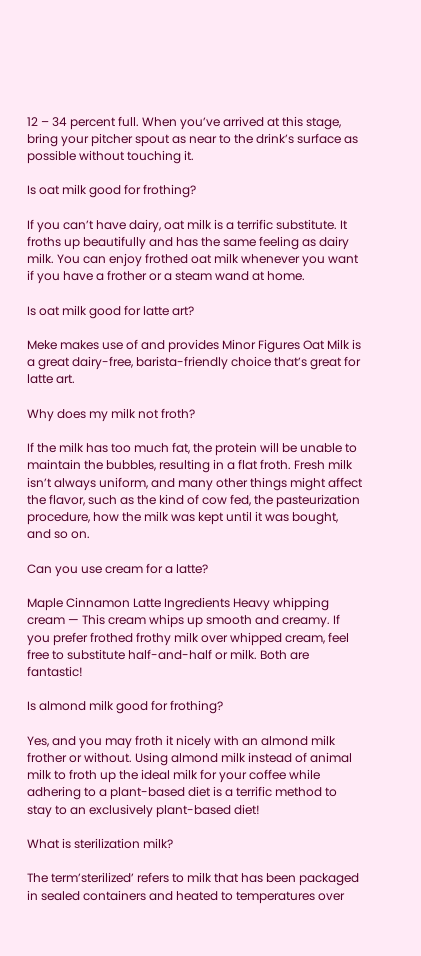12 – 34 percent full. When you’ve arrived at this stage, bring your pitcher spout as near to the drink’s surface as possible without touching it.

Is oat milk good for frothing?

If you can’t have dairy, oat milk is a terrific substitute. It froths up beautifully and has the same feeling as dairy milk. You can enjoy frothed oat milk whenever you want if you have a frother or a steam wand at home.

Is oat milk good for latte art?

Meke makes use of and provides Minor Figures Oat Milk is a great dairy-free, barista-friendly choice that’s great for latte art.

Why does my milk not froth?

If the milk has too much fat, the protein will be unable to maintain the bubbles, resulting in a flat froth. Fresh milk isn’t always uniform, and many other things might affect the flavor, such as the kind of cow fed, the pasteurization procedure, how the milk was kept until it was bought, and so on.

Can you use cream for a latte?

Maple Cinnamon Latte Ingredients Heavy whipping cream — This cream whips up smooth and creamy. If you prefer frothed frothy milk over whipped cream, feel free to substitute half-and-half or milk. Both are fantastic!

Is almond milk good for frothing?

Yes, and you may froth it nicely with an almond milk frother or without. Using almond milk instead of animal milk to froth up the ideal milk for your coffee while adhering to a plant-based diet is a terrific method to stay to an exclusively plant-based diet!

What is sterilization milk?

The term’sterilized’ refers to milk that has been packaged in sealed containers and heated to temperatures over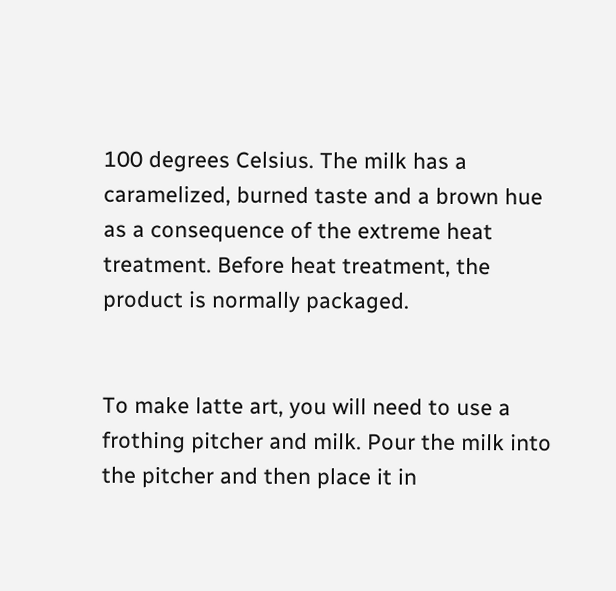100 degrees Celsius. The milk has a caramelized, burned taste and a brown hue as a consequence of the extreme heat treatment. Before heat treatment, the product is normally packaged.


To make latte art, you will need to use a frothing pitcher and milk. Pour the milk into the pitcher and then place it in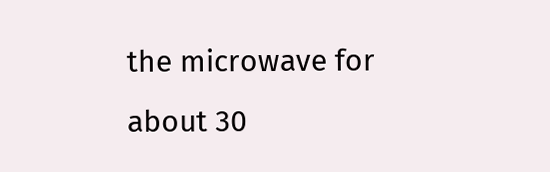the microwave for about 30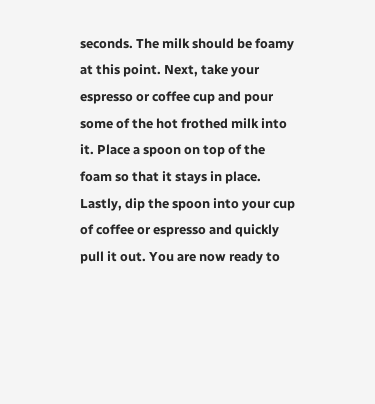seconds. The milk should be foamy at this point. Next, take your espresso or coffee cup and pour some of the hot frothed milk into it. Place a spoon on top of the foam so that it stays in place. Lastly, dip the spoon into your cup of coffee or espresso and quickly pull it out. You are now ready to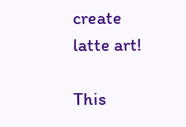create latte art!

This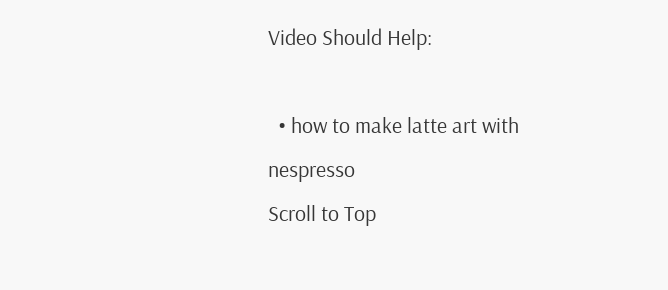Video Should Help:

  • how to make latte art with nespresso
Scroll to Top